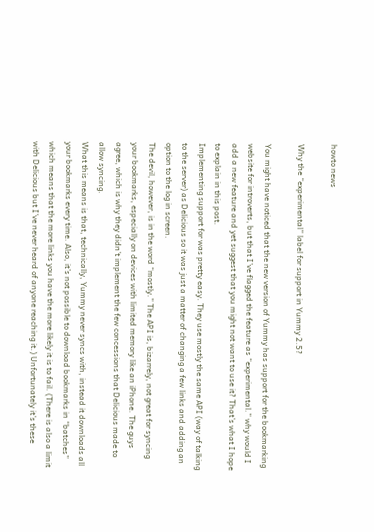howto news

Why the “experimental” label for support in Yummy 2.5?

You might have noticed that the new version of Yummy has support for the bookmarking website for introverts, but that I’ve flagged the feature as “experimental.” why would I add a new feature and yet suggest that you might not want to use it? That’s what I hope to explain in this post.
Implementing support for was pretty easy. They use mostly the same API (way of talking to the server) as Delicious so it was just a matter of changing a few links and adding an option to the log in screen.
The devil, however, is in the word “mostly.” The API is, bizarrely, not great for syncing your bookmarks, especially on devices with limited memory like an iPhone. The guys agree, which is why they didn’t implement the few concessions that Delicious made to allow syncing.
What this means is that, technically, Yummy never syncs with, instead it downloads all your bookmarks every time. Also, it’s not possible to download bookmarks in “batches” which means that the more links you have the more likely it is to fail. (There is also a limit with Delicious but I’ve never heard of anyone reaching it.) Unfortunately it’s these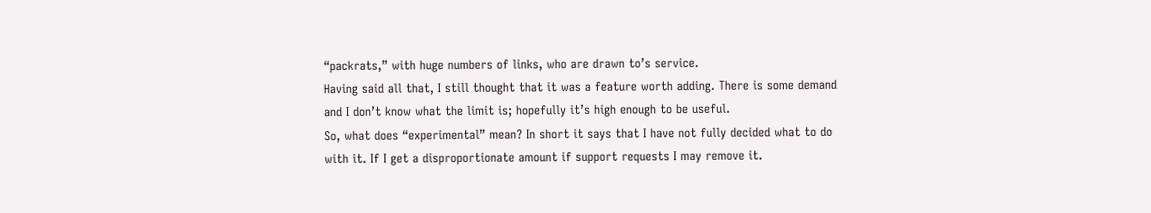“packrats,” with huge numbers of links, who are drawn to’s service.
Having said all that, I still thought that it was a feature worth adding. There is some demand and I don’t know what the limit is; hopefully it’s high enough to be useful.
So, what does “experimental” mean? In short it says that I have not fully decided what to do with it. If I get a disproportionate amount if support requests I may remove it.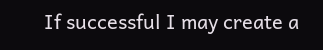If successful I may create a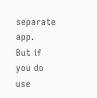separate app.
But if you do use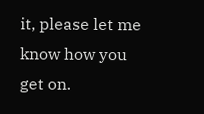it, please let me know how you get on.